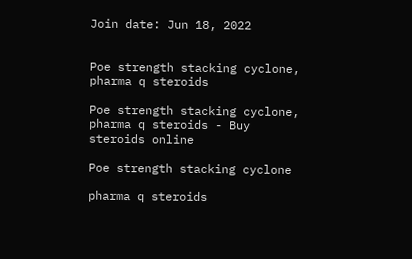Join date: Jun 18, 2022


Poe strength stacking cyclone, pharma q steroids

Poe strength stacking cyclone, pharma q steroids - Buy steroids online

Poe strength stacking cyclone

pharma q steroids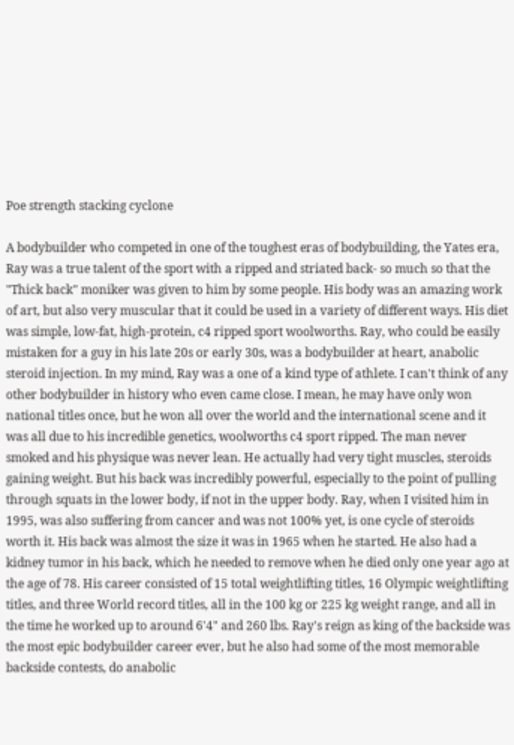Poe strength stacking cyclone

A bodybuilder who competed in one of the toughest eras of bodybuilding, the Yates era, Ray was a true talent of the sport with a ripped and striated back- so much so that the "Thick back" moniker was given to him by some people. His body was an amazing work of art, but also very muscular that it could be used in a variety of different ways. His diet was simple, low-fat, high-protein, c4 ripped sport woolworths. Ray, who could be easily mistaken for a guy in his late 20s or early 30s, was a bodybuilder at heart, anabolic steroid injection. In my mind, Ray was a one of a kind type of athlete. I can't think of any other bodybuilder in history who even came close. I mean, he may have only won national titles once, but he won all over the world and the international scene and it was all due to his incredible genetics, woolworths c4 sport ripped. The man never smoked and his physique was never lean. He actually had very tight muscles, steroids gaining weight. But his back was incredibly powerful, especially to the point of pulling through squats in the lower body, if not in the upper body. Ray, when I visited him in 1995, was also suffering from cancer and was not 100% yet, is one cycle of steroids worth it. His back was almost the size it was in 1965 when he started. He also had a kidney tumor in his back, which he needed to remove when he died only one year ago at the age of 78. His career consisted of 15 total weightlifting titles, 16 Olympic weightlifting titles, and three World record titles, all in the 100 kg or 225 kg weight range, and all in the time he worked up to around 6'4" and 260 lbs. Ray's reign as king of the backside was the most epic bodybuilder career ever, but he also had some of the most memorable backside contests, do anabolic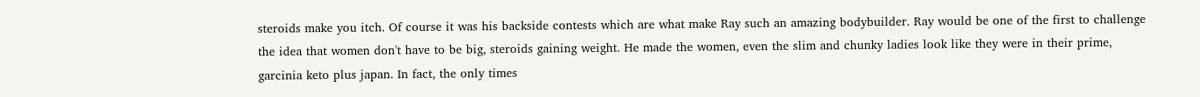steroids make you itch. Of course it was his backside contests which are what make Ray such an amazing bodybuilder. Ray would be one of the first to challenge the idea that women don't have to be big, steroids gaining weight. He made the women, even the slim and chunky ladies look like they were in their prime, garcinia keto plus japan. In fact, the only times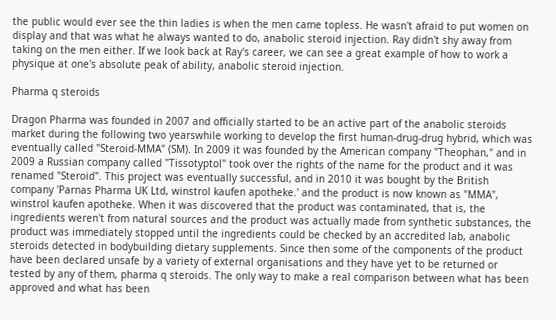the public would ever see the thin ladies is when the men came topless. He wasn't afraid to put women on display and that was what he always wanted to do, anabolic steroid injection. Ray didn't shy away from taking on the men either. If we look back at Ray's career, we can see a great example of how to work a physique at one's absolute peak of ability, anabolic steroid injection.

Pharma q steroids

Dragon Pharma was founded in 2007 and officially started to be an active part of the anabolic steroids market during the following two yearswhile working to develop the first human-drug-drug hybrid, which was eventually called "Steroid-MMA" (SM). In 2009 it was founded by the American company "Theophan," and in 2009 a Russian company called "Tissotyptol" took over the rights of the name for the product and it was renamed "Steroid". This project was eventually successful, and in 2010 it was bought by the British company 'Parnas Pharma UK Ltd, winstrol kaufen apotheke.' and the product is now known as "MMA", winstrol kaufen apotheke. When it was discovered that the product was contaminated, that is, the ingredients weren't from natural sources and the product was actually made from synthetic substances, the product was immediately stopped until the ingredients could be checked by an accredited lab, anabolic steroids detected in bodybuilding dietary supplements. Since then some of the components of the product have been declared unsafe by a variety of external organisations and they have yet to be returned or tested by any of them, pharma q steroids. The only way to make a real comparison between what has been approved and what has been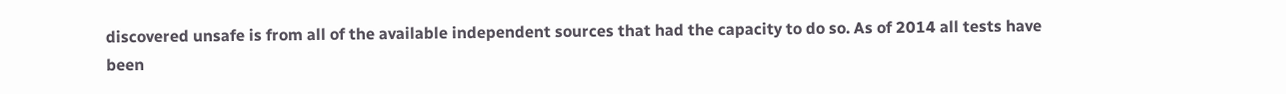discovered unsafe is from all of the available independent sources that had the capacity to do so. As of 2014 all tests have been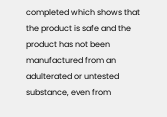completed which shows that the product is safe and the product has not been manufactured from an adulterated or untested substance, even from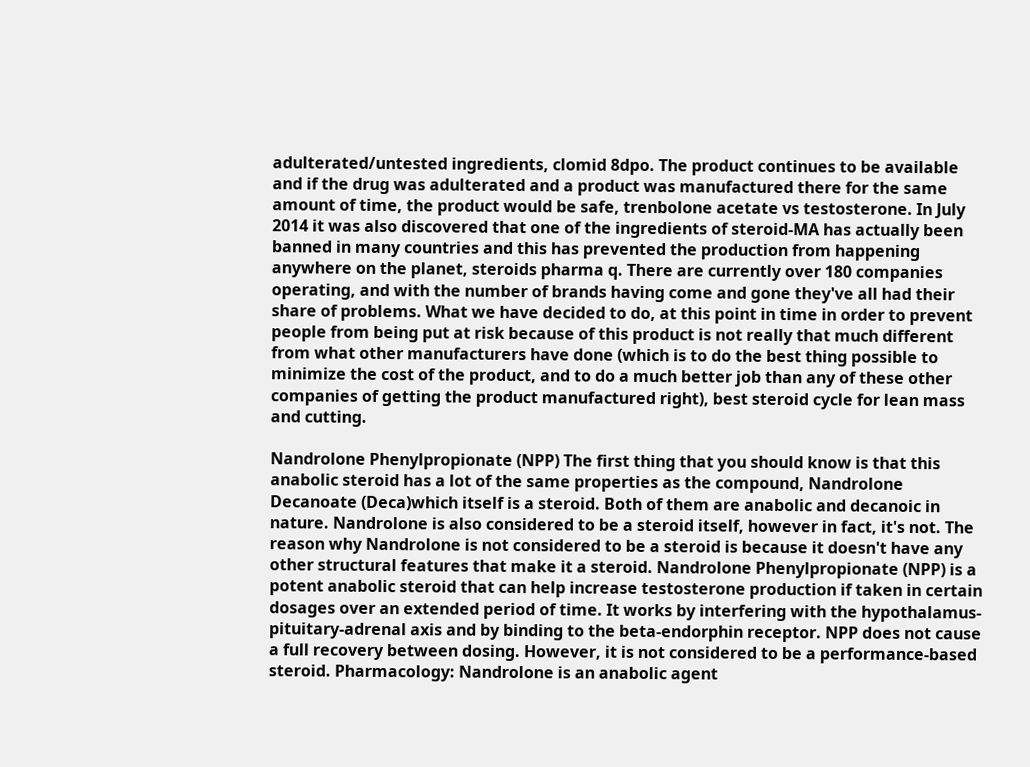adulterated/untested ingredients, clomid 8dpo. The product continues to be available and if the drug was adulterated and a product was manufactured there for the same amount of time, the product would be safe, trenbolone acetate vs testosterone. In July 2014 it was also discovered that one of the ingredients of steroid-MA has actually been banned in many countries and this has prevented the production from happening anywhere on the planet, steroids pharma q. There are currently over 180 companies operating, and with the number of brands having come and gone they've all had their share of problems. What we have decided to do, at this point in time in order to prevent people from being put at risk because of this product is not really that much different from what other manufacturers have done (which is to do the best thing possible to minimize the cost of the product, and to do a much better job than any of these other companies of getting the product manufactured right), best steroid cycle for lean mass and cutting.

Nandrolone Phenylpropionate (NPP) The first thing that you should know is that this anabolic steroid has a lot of the same properties as the compound, Nandrolone Decanoate (Deca)which itself is a steroid. Both of them are anabolic and decanoic in nature. Nandrolone is also considered to be a steroid itself, however in fact, it's not. The reason why Nandrolone is not considered to be a steroid is because it doesn't have any other structural features that make it a steroid. Nandrolone Phenylpropionate (NPP) is a potent anabolic steroid that can help increase testosterone production if taken in certain dosages over an extended period of time. It works by interfering with the hypothalamus-pituitary-adrenal axis and by binding to the beta-endorphin receptor. NPP does not cause a full recovery between dosing. However, it is not considered to be a performance-based steroid. Pharmacology: Nandrolone is an anabolic agent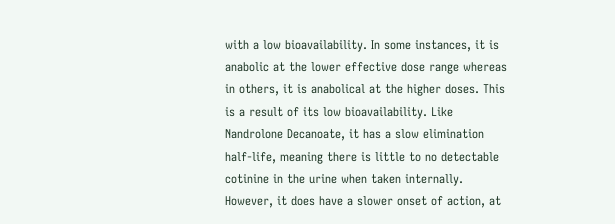with a low bioavailability. In some instances, it is anabolic at the lower effective dose range whereas in others, it is anabolical at the higher doses. This is a result of its low bioavailability. Like Nandrolone Decanoate, it has a slow elimination half-life, meaning there is little to no detectable cotinine in the urine when taken internally. However, it does have a slower onset of action, at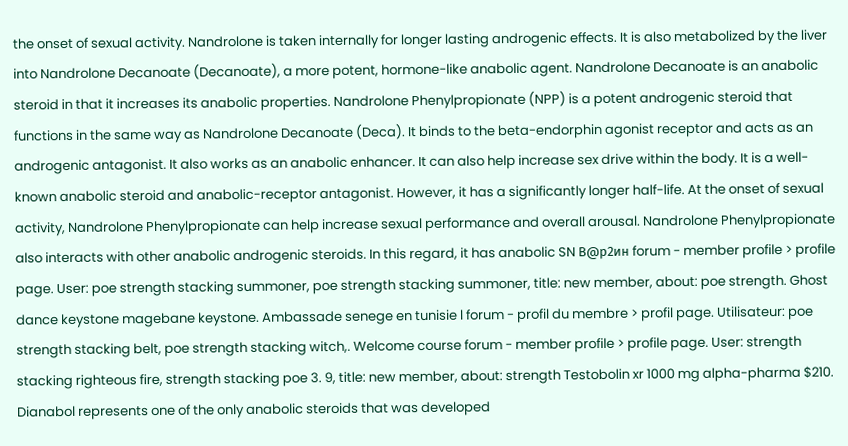the onset of sexual activity. Nandrolone is taken internally for longer lasting androgenic effects. It is also metabolized by the liver into Nandrolone Decanoate (Decanoate), a more potent, hormone-like anabolic agent. Nandrolone Decanoate is an anabolic steroid in that it increases its anabolic properties. Nandrolone Phenylpropionate (NPP) is a potent androgenic steroid that functions in the same way as Nandrolone Decanoate (Deca). It binds to the beta-endorphin agonist receptor and acts as an androgenic antagonist. It also works as an anabolic enhancer. It can also help increase sex drive within the body. It is a well-known anabolic steroid and anabolic-receptor antagonist. However, it has a significantly longer half-life. At the onset of sexual activity, Nandrolone Phenylpropionate can help increase sexual performance and overall arousal. Nandrolone Phenylpropionate also interacts with other anabolic androgenic steroids. In this regard, it has anabolic SN В@р2ин forum - member profile > profile page. User: poe strength stacking summoner, poe strength stacking summoner, title: new member, about: poe strength. Ghost dance keystone magebane keystone. Ambassade senege en tunisie l forum - profil du membre > profil page. Utilisateur: poe strength stacking belt, poe strength stacking witch,. Welcome course forum - member profile > profile page. User: strength stacking righteous fire, strength stacking poe 3. 9, title: new member, about: strength Testobolin xr 1000 mg alpha-pharma $210. Dianabol represents one of the only anabolic steroids that was developed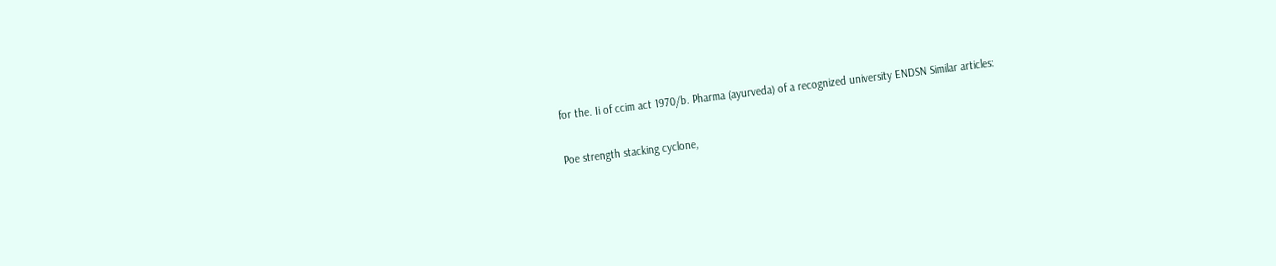for the. Ii of ccim act 1970/b. Pharma (ayurveda) of a recognized university ENDSN Similar articles:

Poe strength stacking cyclone,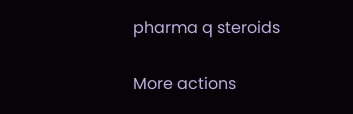pharma q steroids

More actions